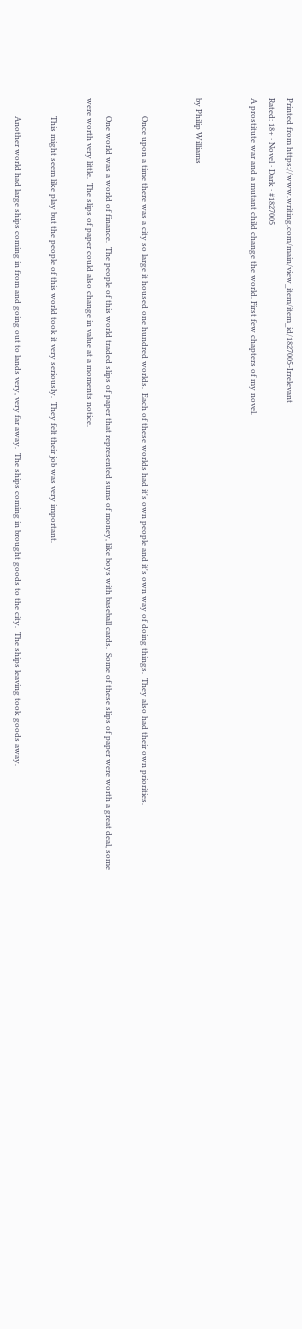Printed from https://www.writing.com/main/view_item/item_id/1827005-Irrelevant
Rated: 18+ · Novel · Dark · #1827005
A prostitute war and a mutant child change the world. First few chapters of my novel.


by Philip Williams


         Once upon a time there was a city so large it housed one hundred worlds.  Each of these worlds had it's own people and it's own way of doing things.  They also had their own priorities.

         One world was a world of finance.  The people of this world traded slips of paper that represented sums of money, like boys with baseball cards.  Some of these slips of paper were worth a great deal, some were worth very little.  The slips of paper could also change in value at a moments notice.

         This might seem like play but the people of this world took it very seriously.  They felt their job was very important.

         Another world had large ships coming in from and going out to lands very, very far away.  The ships coming in brought goods to the city.  The ships leaving took goods away.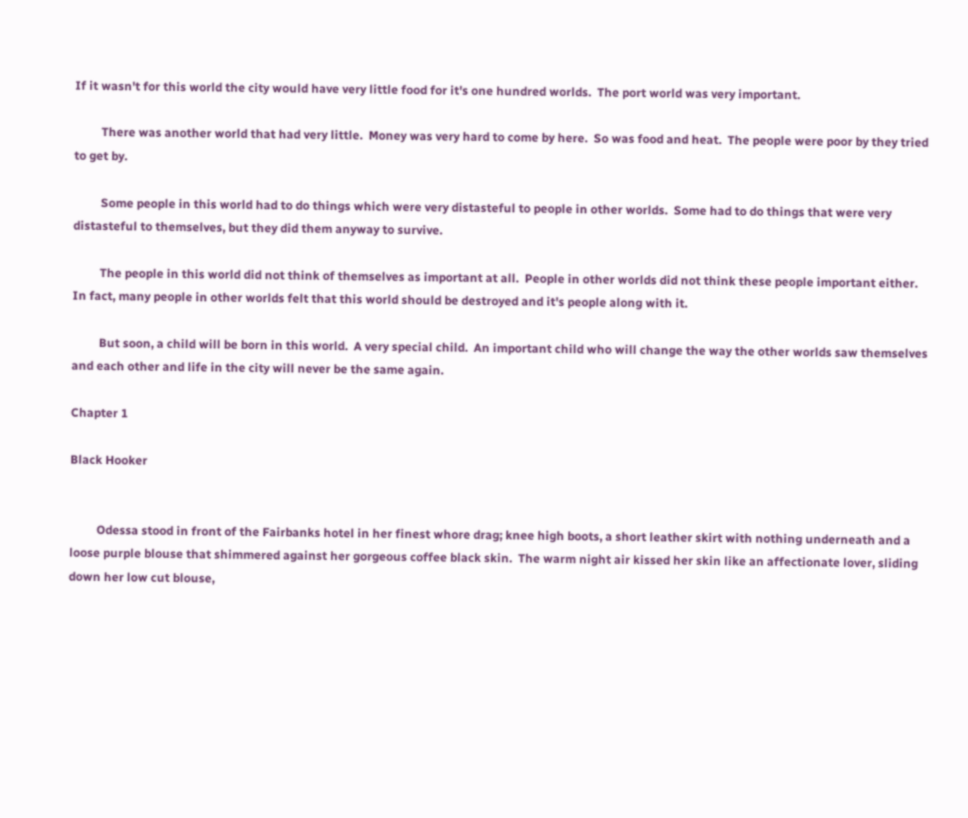If it wasn't for this world the city would have very little food for it's one hundred worlds.  The port world was very important.

         There was another world that had very little.  Money was very hard to come by here.  So was food and heat.  The people were poor by they tried to get by.

         Some people in this world had to do things which were very distasteful to people in other worlds.  Some had to do things that were very distasteful to themselves, but they did them anyway to survive.

         The people in this world did not think of themselves as important at all.  People in other worlds did not think these people important either.  In fact, many people in other worlds felt that this world should be destroyed and it's people along with it.

         But soon, a child will be born in this world.  A very special child.  An important child who will change the way the other worlds saw themselves and each other and life in the city will never be the same again.

Chapter 1

Black Hooker


         Odessa stood in front of the Fairbanks hotel in her finest whore drag; knee high boots, a short leather skirt with nothing underneath and a loose purple blouse that shimmered against her gorgeous coffee black skin.  The warm night air kissed her skin like an affectionate lover, sliding down her low cut blouse,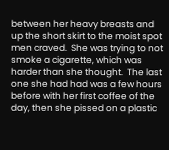between her heavy breasts and up the short skirt to the moist spot men craved.  She was trying to not smoke a cigarette, which was harder than she thought.  The last one she had had was a few hours before with her first coffee of the day, then she pissed on a plastic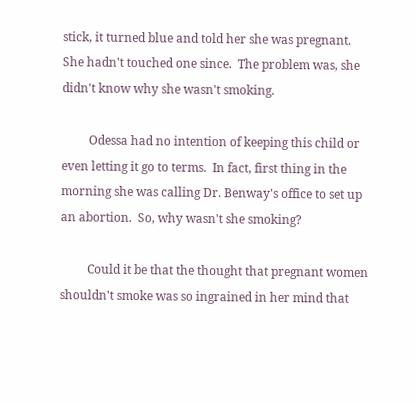stick, it turned blue and told her she was pregnant.  She hadn't touched one since.  The problem was, she didn't know why she wasn't smoking.

         Odessa had no intention of keeping this child or even letting it go to terms.  In fact, first thing in the morning she was calling Dr. Benway's office to set up an abortion.  So, why wasn't she smoking?

         Could it be that the thought that pregnant women shouldn't smoke was so ingrained in her mind that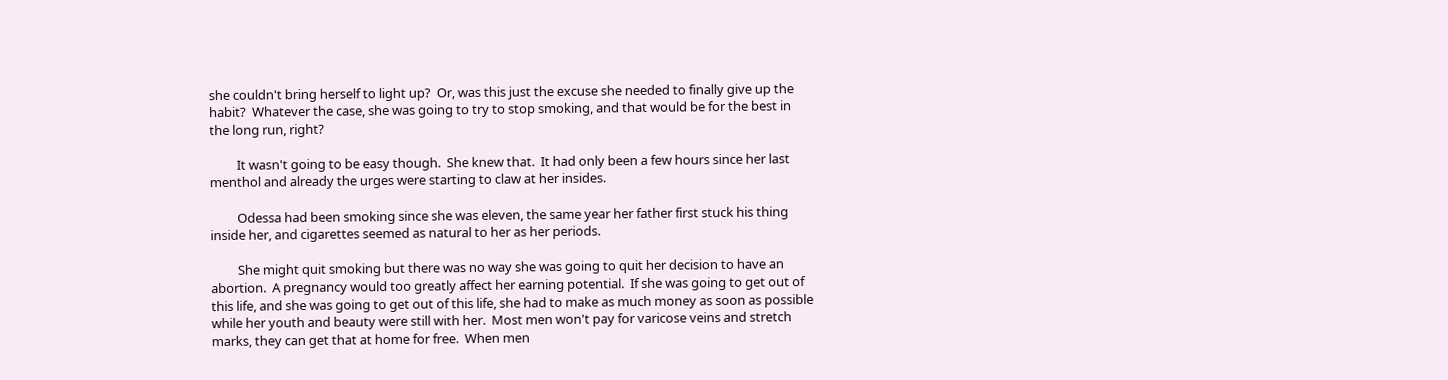she couldn't bring herself to light up?  Or, was this just the excuse she needed to finally give up the habit?  Whatever the case, she was going to try to stop smoking, and that would be for the best in the long run, right?

         It wasn't going to be easy though.  She knew that.  It had only been a few hours since her last menthol and already the urges were starting to claw at her insides.

         Odessa had been smoking since she was eleven, the same year her father first stuck his thing inside her, and cigarettes seemed as natural to her as her periods.

         She might quit smoking but there was no way she was going to quit her decision to have an abortion.  A pregnancy would too greatly affect her earning potential.  If she was going to get out of this life, and she was going to get out of this life, she had to make as much money as soon as possible while her youth and beauty were still with her.  Most men won't pay for varicose veins and stretch marks, they can get that at home for free.  When men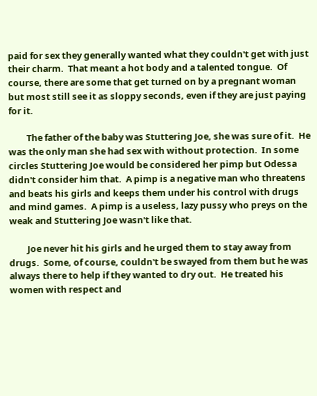paid for sex they generally wanted what they couldn't get with just their charm.  That meant a hot body and a talented tongue.  Of course, there are some that get turned on by a pregnant woman but most still see it as sloppy seconds, even if they are just paying for it.

         The father of the baby was Stuttering Joe, she was sure of it.  He was the only man she had sex with without protection.  In some circles Stuttering Joe would be considered her pimp but Odessa didn't consider him that.  A pimp is a negative man who threatens and beats his girls and keeps them under his control with drugs and mind games.  A pimp is a useless, lazy pussy who preys on the weak and Stuttering Joe wasn't like that.

         Joe never hit his girls and he urged them to stay away from drugs.  Some, of course, couldn't be swayed from them but he was always there to help if they wanted to dry out.  He treated his women with respect and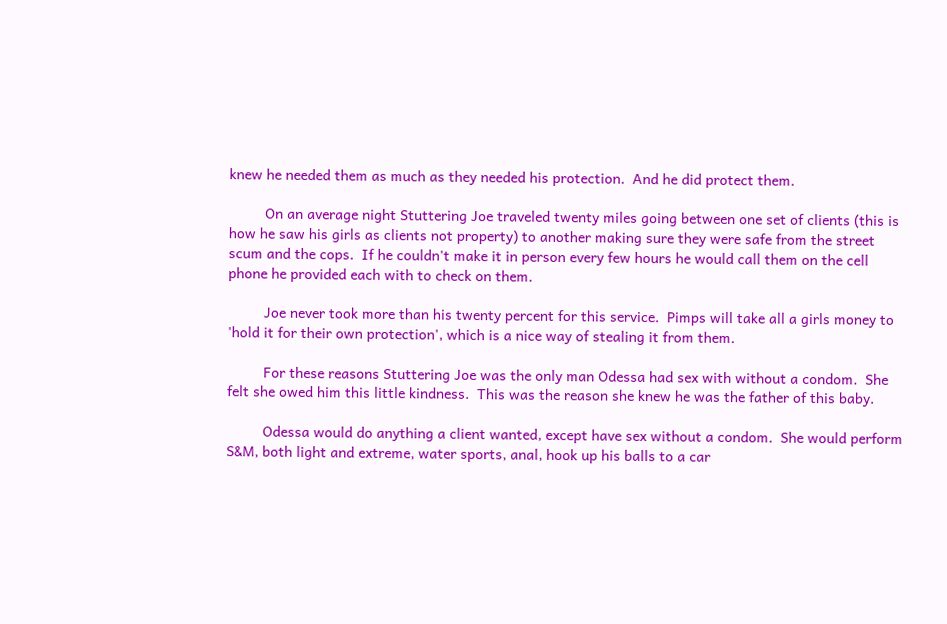knew he needed them as much as they needed his protection.  And he did protect them.

         On an average night Stuttering Joe traveled twenty miles going between one set of clients (this is how he saw his girls as clients not property) to another making sure they were safe from the street scum and the cops.  If he couldn't make it in person every few hours he would call them on the cell phone he provided each with to check on them.

         Joe never took more than his twenty percent for this service.  Pimps will take all a girls money to 'hold it for their own protection', which is a nice way of stealing it from them.

         For these reasons Stuttering Joe was the only man Odessa had sex with without a condom.  She felt she owed him this little kindness.  This was the reason she knew he was the father of this baby.

         Odessa would do anything a client wanted, except have sex without a condom.  She would perform S&M, both light and extreme, water sports, anal, hook up his balls to a car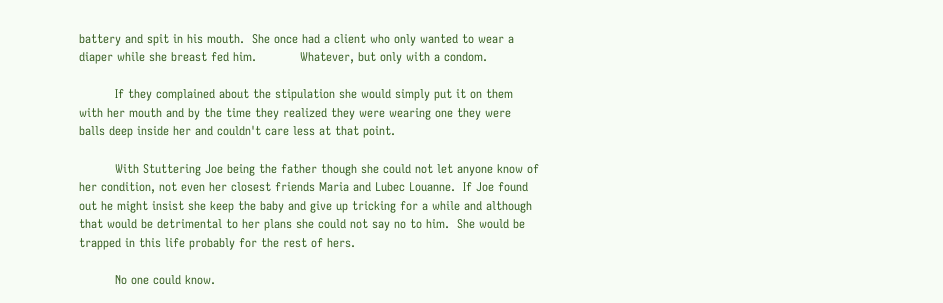battery and spit in his mouth.  She once had a client who only wanted to wear a diaper while she breast fed him.           Whatever, but only with a condom.

         If they complained about the stipulation she would simply put it on them with her mouth and by the time they realized they were wearing one they were balls deep inside her and couldn't care less at that point.

         With Stuttering Joe being the father though she could not let anyone know of her condition, not even her closest friends Maria and Lubec Louanne.  If Joe found out he might insist she keep the baby and give up tricking for a while and although that would be detrimental to her plans she could not say no to him.  She would be trapped in this life probably for the rest of hers.

         No one could know.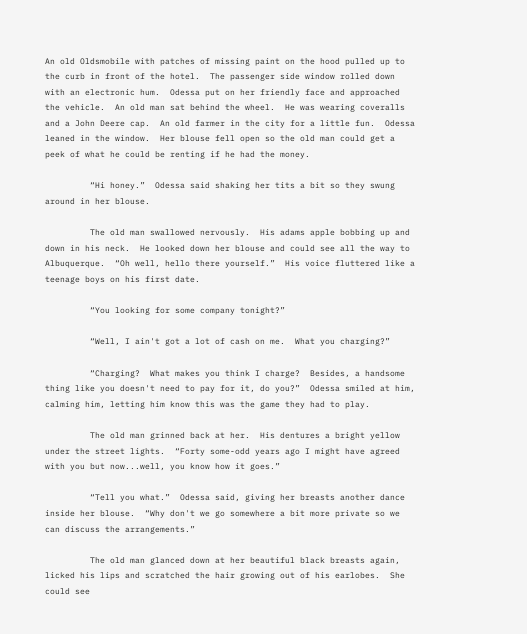An old Oldsmobile with patches of missing paint on the hood pulled up to the curb in front of the hotel.  The passenger side window rolled down with an electronic hum.  Odessa put on her friendly face and approached the vehicle.  An old man sat behind the wheel.  He was wearing coveralls and a John Deere cap.  An old farmer in the city for a little fun.  Odessa leaned in the window.  Her blouse fell open so the old man could get a peek of what he could be renting if he had the money.

         “Hi honey.”  Odessa said shaking her tits a bit so they swung around in her blouse.

         The old man swallowed nervously.  His adams apple bobbing up and down in his neck.  He looked down her blouse and could see all the way to Albuquerque.  “Oh well, hello there yourself.”  His voice fluttered like a teenage boys on his first date.

         “You looking for some company tonight?”

         “Well, I ain't got a lot of cash on me.  What you charging?”

         “Charging?  What makes you think I charge?  Besides, a handsome thing like you doesn't need to pay for it, do you?”  Odessa smiled at him, calming him, letting him know this was the game they had to play.

         The old man grinned back at her.  His dentures a bright yellow under the street lights.  “Forty some-odd years ago I might have agreed with you but now...well, you know how it goes.”

         “Tell you what.”  Odessa said, giving her breasts another dance inside her blouse.  “Why don't we go somewhere a bit more private so we can discuss the arrangements.”

         The old man glanced down at her beautiful black breasts again, licked his lips and scratched the hair growing out of his earlobes.  She could see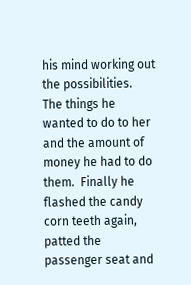his mind working out the possibilities.  The things he wanted to do to her and the amount of money he had to do them.  Finally he flashed the candy corn teeth again, patted the passenger seat and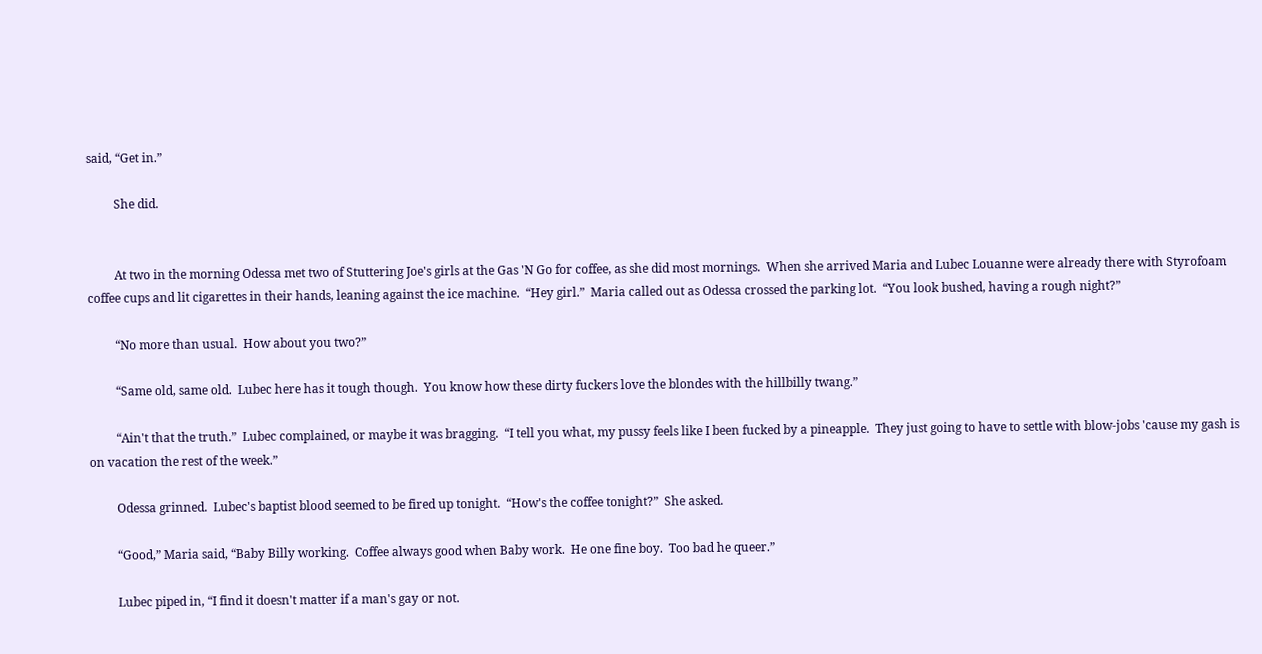said, “Get in.”

         She did.


         At two in the morning Odessa met two of Stuttering Joe's girls at the Gas 'N Go for coffee, as she did most mornings.  When she arrived Maria and Lubec Louanne were already there with Styrofoam coffee cups and lit cigarettes in their hands, leaning against the ice machine.  “Hey girl.”  Maria called out as Odessa crossed the parking lot.  “You look bushed, having a rough night?”

         “No more than usual.  How about you two?”

         “Same old, same old.  Lubec here has it tough though.  You know how these dirty fuckers love the blondes with the hillbilly twang.”

         “Ain't that the truth.”  Lubec complained, or maybe it was bragging.  “I tell you what, my pussy feels like I been fucked by a pineapple.  They just going to have to settle with blow-jobs 'cause my gash is on vacation the rest of the week.”

         Odessa grinned.  Lubec's baptist blood seemed to be fired up tonight.  “How's the coffee tonight?”  She asked.

         “Good,” Maria said, “Baby Billy working.  Coffee always good when Baby work.  He one fine boy.  Too bad he queer.”

         Lubec piped in, “I find it doesn't matter if a man's gay or not.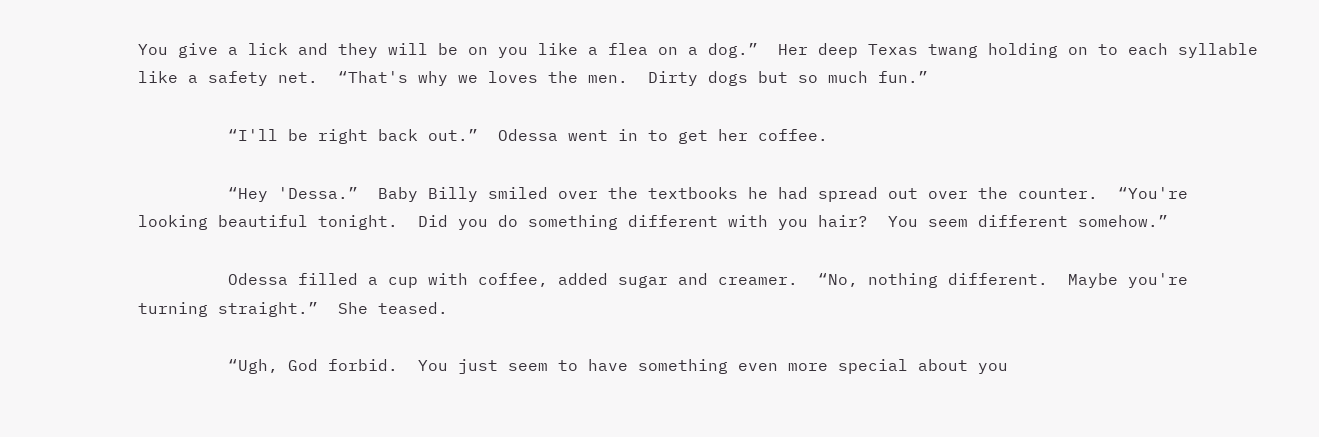You give a lick and they will be on you like a flea on a dog.”  Her deep Texas twang holding on to each syllable like a safety net.  “That's why we loves the men.  Dirty dogs but so much fun.”

         “I'll be right back out.”  Odessa went in to get her coffee.

         “Hey 'Dessa.”  Baby Billy smiled over the textbooks he had spread out over the counter.  “You're looking beautiful tonight.  Did you do something different with you hair?  You seem different somehow.”

         Odessa filled a cup with coffee, added sugar and creamer.  “No, nothing different.  Maybe you're turning straight.”  She teased.

         “Ugh, God forbid.  You just seem to have something even more special about you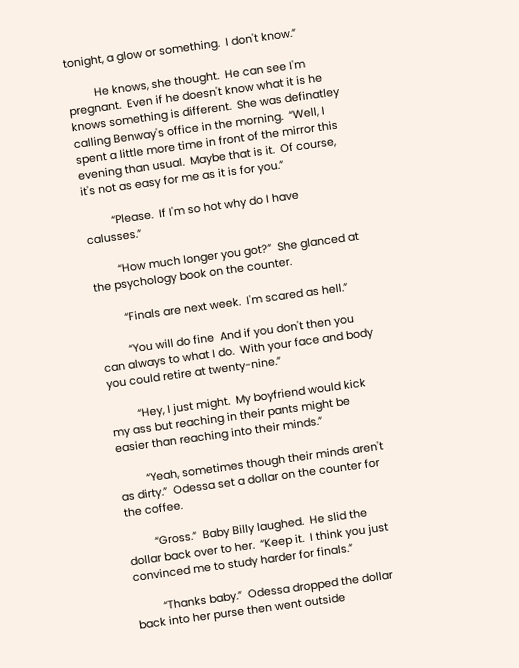tonight, a glow or something.  I don't know.”

         He knows, she thought.  He can see I'm pregnant.  Even if he doesn't know what it is he knows something is different.  She was definatley calling Benway's office in the morning.  “Well, I spent a little more time in front of the mirror this evening than usual.  Maybe that is it.  Of course, it's not as easy for me as it is for you.”

         “Please.  If I'm so hot why do I have calusses.”

         “How much longer you got?”  She glanced at the psychology book on the counter.

         “Finals are next week.  I'm scared as hell.”

         “You will do fine  And if you don't then you can always to what I do.  With your face and body you could retire at twenty-nine.”

         “Hey, I just might.  My boyfriend would kick my ass but reaching in their pants might be easier than reaching into their minds.”

         “Yeah, sometimes though their minds aren't as dirty.”  Odessa set a dollar on the counter for the coffee.

         “Gross.”  Baby Billy laughed.  He slid the dollar back over to her.  “Keep it.  I think you just convinced me to study harder for finals.”

         “Thanks baby.”  Odessa dropped the dollar back into her purse then went outside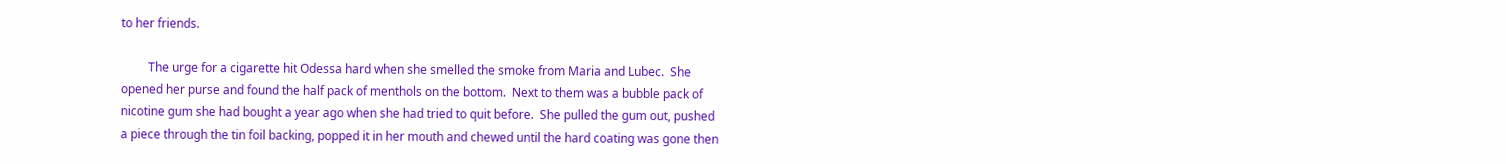to her friends.

         The urge for a cigarette hit Odessa hard when she smelled the smoke from Maria and Lubec.  She opened her purse and found the half pack of menthols on the bottom.  Next to them was a bubble pack of nicotine gum she had bought a year ago when she had tried to quit before.  She pulled the gum out, pushed a piece through the tin foil backing, popped it in her mouth and chewed until the hard coating was gone then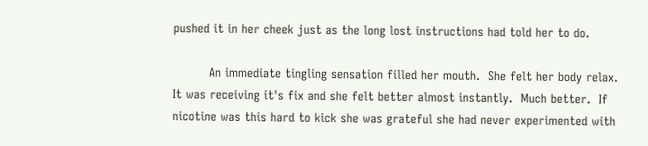pushed it in her cheek just as the long lost instructions had told her to do.

         An immediate tingling sensation filled her mouth.  She felt her body relax.  It was receiving it's fix and she felt better almost instantly.  Much better.  If nicotine was this hard to kick she was grateful she had never experimented with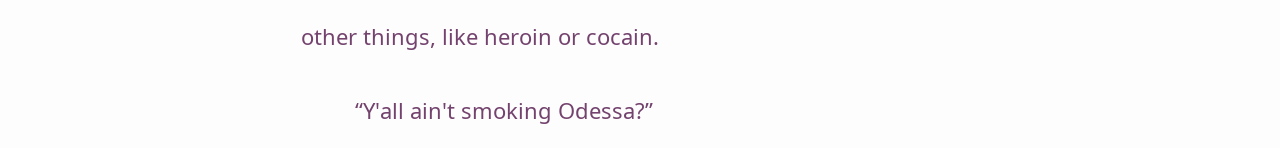other things, like heroin or cocain.

         “Y'all ain't smoking Odessa?”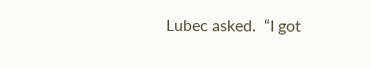Lubec asked.  “I got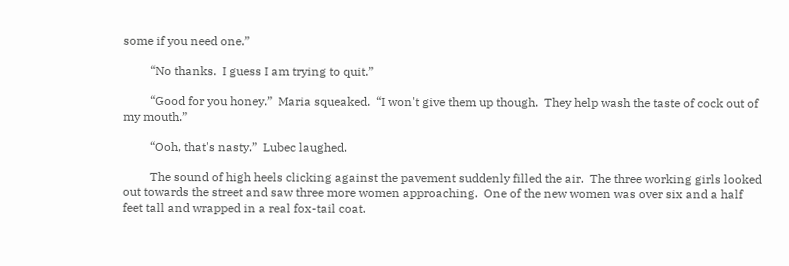some if you need one.”

         “No thanks.  I guess I am trying to quit.”

         “Good for you honey.”  Maria squeaked.  “I won't give them up though.  They help wash the taste of cock out of my mouth.”

         “Ooh, that's nasty.”  Lubec laughed.

         The sound of high heels clicking against the pavement suddenly filled the air.  The three working girls looked out towards the street and saw three more women approaching.  One of the new women was over six and a half feet tall and wrapped in a real fox-tail coat.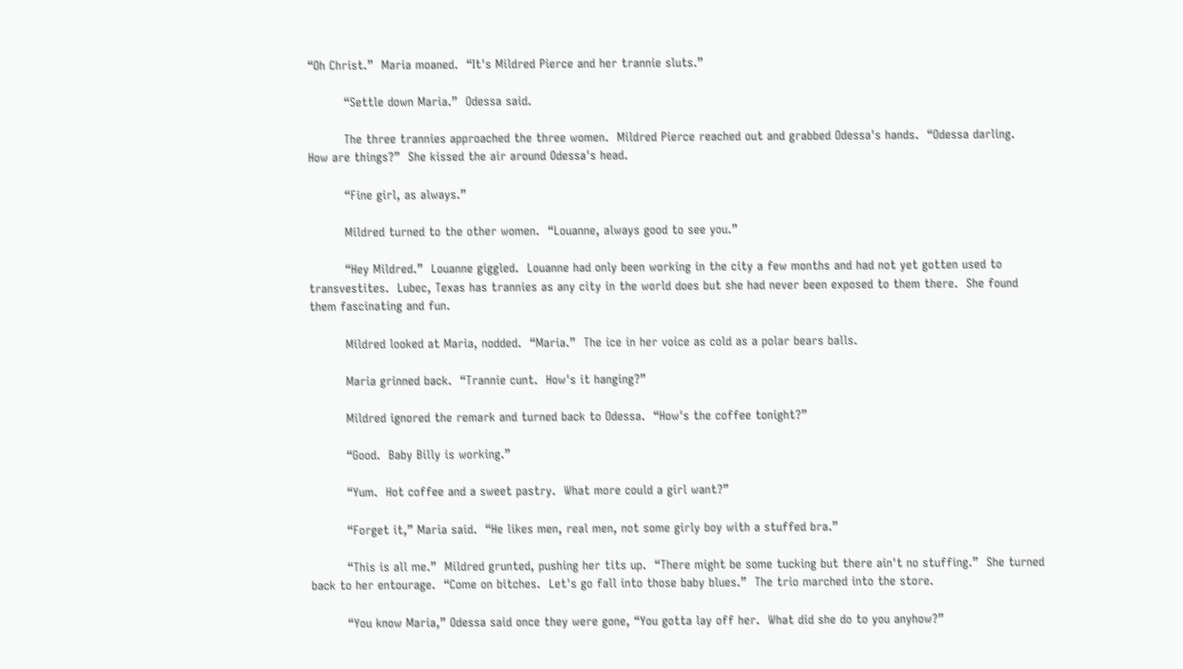“Oh Christ.”  Maria moaned.  “It's Mildred Pierce and her trannie sluts.”

         “Settle down Maria.”  Odessa said.

         The three trannies approached the three women.  Mildred Pierce reached out and grabbed Odessa's hands.  “Odessa darling.  How are things?”  She kissed the air around Odessa's head.

         “Fine girl, as always.”

         Mildred turned to the other women.  “Louanne, always good to see you.”

         “Hey Mildred.”  Louanne giggled.  Louanne had only been working in the city a few months and had not yet gotten used to transvestites.  Lubec, Texas has trannies as any city in the world does but she had never been exposed to them there.  She found them fascinating and fun.

         Mildred looked at Maria, nodded.  “Maria.”  The ice in her voice as cold as a polar bears balls.

         Maria grinned back.  “Trannie cunt.  How's it hanging?”

         Mildred ignored the remark and turned back to Odessa.  “How's the coffee tonight?”

         “Good.  Baby Billy is working.”

         “Yum.  Hot coffee and a sweet pastry.  What more could a girl want?”

         “Forget it,” Maria said.  “He likes men, real men, not some girly boy with a stuffed bra.”

         “This is all me.”  Mildred grunted, pushing her tits up.  “There might be some tucking but there ain't no stuffing.”  She turned back to her entourage.  “Come on bitches.  Let's go fall into those baby blues.”  The trio marched into the store.

         “You know Maria,” Odessa said once they were gone, “You gotta lay off her.  What did she do to you anyhow?”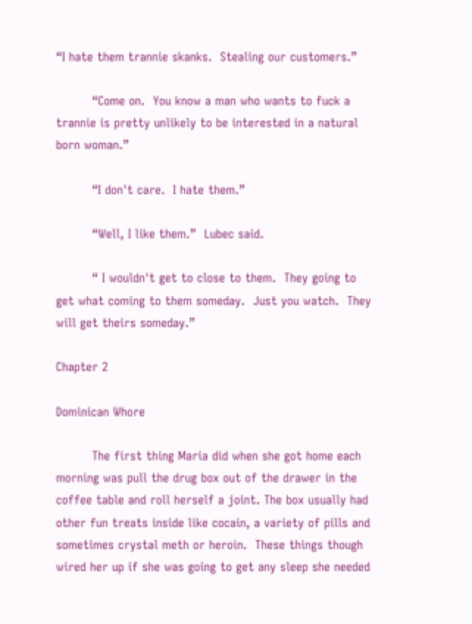“I hate them trannie skanks.  Stealing our customers.”

         “Come on.  You know a man who wants to fuck a trannie is pretty unlikely to be interested in a natural born woman.”

         “I don't care.  I hate them.”

         “Well, I like them.”  Lubec said.

         “ I wouldn't get to close to them.  They going to get what coming to them someday.  Just you watch.  They will get theirs someday.”

Chapter 2

Dominican Whore

         The first thing Maria did when she got home each morning was pull the drug box out of the drawer in the coffee table and roll herself a joint. The box usually had other fun treats inside like cocain, a variety of pills and sometimes crystal meth or heroin.  These things though wired her up if she was going to get any sleep she needed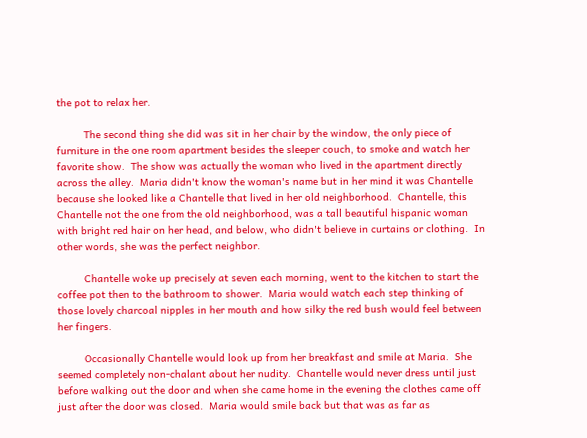the pot to relax her.

         The second thing she did was sit in her chair by the window, the only piece of furniture in the one room apartment besides the sleeper couch, to smoke and watch her favorite show.  The show was actually the woman who lived in the apartment directly across the alley.  Maria didn't know the woman's name but in her mind it was Chantelle because she looked like a Chantelle that lived in her old neighborhood.  Chantelle, this Chantelle not the one from the old neighborhood, was a tall beautiful hispanic woman with bright red hair on her head, and below, who didn't believe in curtains or clothing.  In other words, she was the perfect neighbor.

         Chantelle woke up precisely at seven each morning, went to the kitchen to start the coffee pot then to the bathroom to shower.  Maria would watch each step thinking of those lovely charcoal nipples in her mouth and how silky the red bush would feel between her fingers.

         Occasionally Chantelle would look up from her breakfast and smile at Maria.  She seemed completely non-chalant about her nudity.  Chantelle would never dress until just before walking out the door and when she came home in the evening the clothes came off just after the door was closed.  Maria would smile back but that was as far as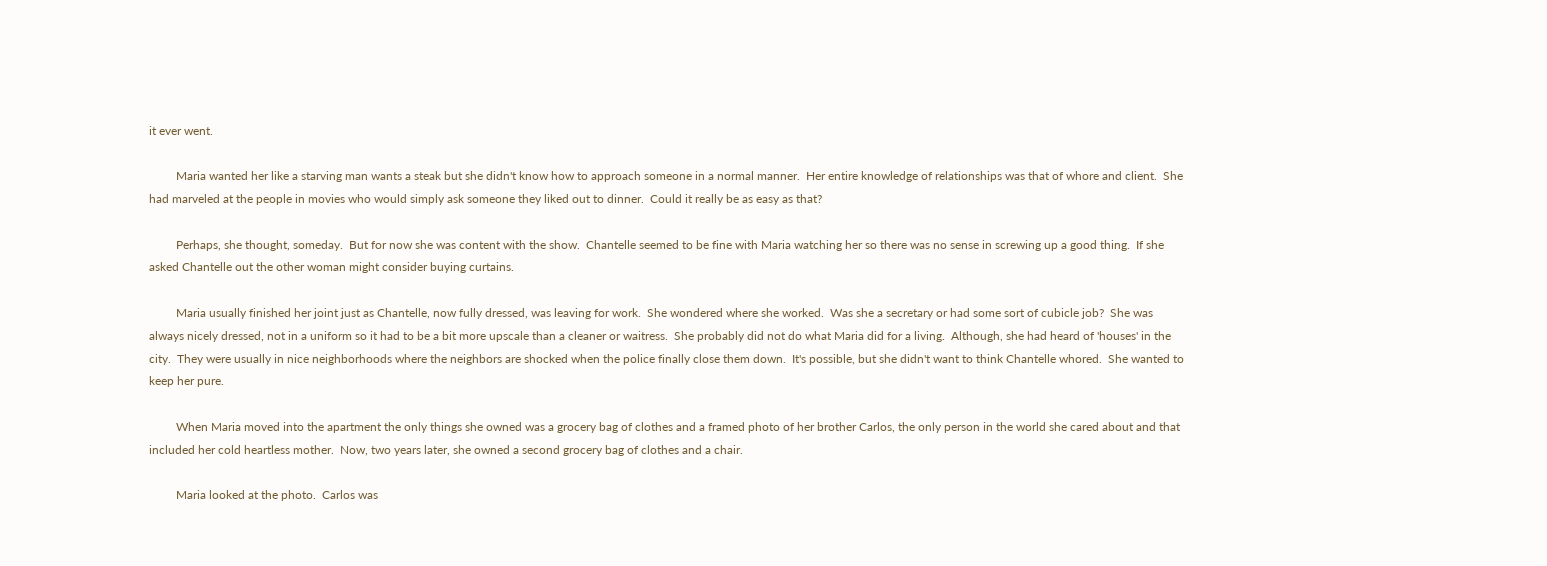it ever went.

         Maria wanted her like a starving man wants a steak but she didn't know how to approach someone in a normal manner.  Her entire knowledge of relationships was that of whore and client.  She had marveled at the people in movies who would simply ask someone they liked out to dinner.  Could it really be as easy as that?

         Perhaps, she thought, someday.  But for now she was content with the show.  Chantelle seemed to be fine with Maria watching her so there was no sense in screwing up a good thing.  If she asked Chantelle out the other woman might consider buying curtains.

         Maria usually finished her joint just as Chantelle, now fully dressed, was leaving for work.  She wondered where she worked.  Was she a secretary or had some sort of cubicle job?  She was always nicely dressed, not in a uniform so it had to be a bit more upscale than a cleaner or waitress.  She probably did not do what Maria did for a living.  Although, she had heard of 'houses' in the city.  They were usually in nice neighborhoods where the neighbors are shocked when the police finally close them down.  It's possible, but she didn't want to think Chantelle whored.  She wanted to keep her pure.

         When Maria moved into the apartment the only things she owned was a grocery bag of clothes and a framed photo of her brother Carlos, the only person in the world she cared about and that included her cold heartless mother.  Now, two years later, she owned a second grocery bag of clothes and a chair.

         Maria looked at the photo.  Carlos was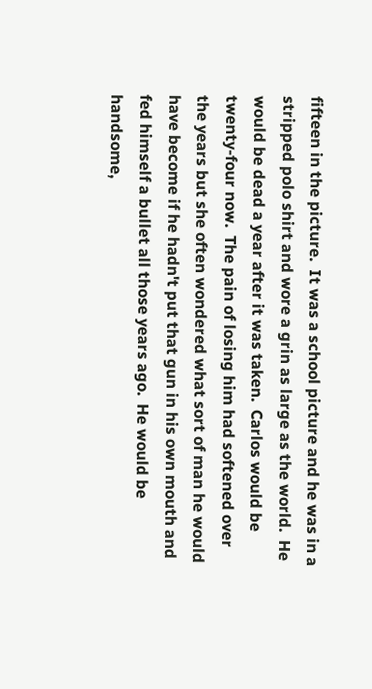fifteen in the picture.  It was a school picture and he was in a stripped polo shirt and wore a grin as large as the world.  He would be dead a year after it was taken.  Carlos would be twenty-four now.  The pain of losing him had softened over the years but she often wondered what sort of man he would have become if he hadn't put that gun in his own mouth and fed himself a bullet all those years ago.  He would be handsome,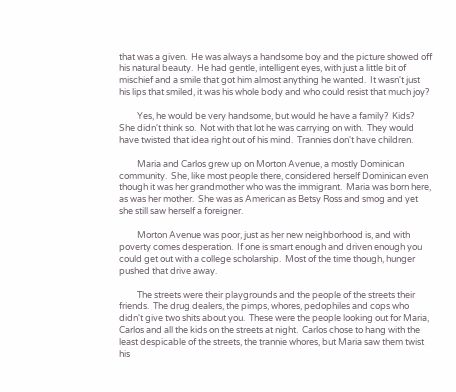that was a given.  He was always a handsome boy and the picture showed off his natural beauty.  He had gentle, intelligent eyes, with just a little bit of mischief and a smile that got him almost anything he wanted.  It wasn't just his lips that smiled, it was his whole body and who could resist that much joy?

         Yes, he would be very handsome, but would he have a family?  Kids?  She didn't think so.  Not with that lot he was carrying on with.  They would have twisted that idea right out of his mind.  Trannies don't have children.

         Maria and Carlos grew up on Morton Avenue, a mostly Dominican community.  She, like most people there, considered herself Dominican even though it was her grandmother who was the immigrant.  Maria was born here, as was her mother.  She was as American as Betsy Ross and smog and yet she still saw herself a foreigner.

         Morton Avenue was poor, just as her new neighborhood is, and with poverty comes desperation.  If one is smart enough and driven enough you could get out with a college scholarship.  Most of the time though, hunger pushed that drive away.

         The streets were their playgrounds and the people of the streets their friends.  The drug dealers, the pimps, whores, pedophiles and cops who didn't give two shits about you.  These were the people looking out for Maria, Carlos and all the kids on the streets at night.  Carlos chose to hang with the least despicable of the streets, the trannie whores, but Maria saw them twist his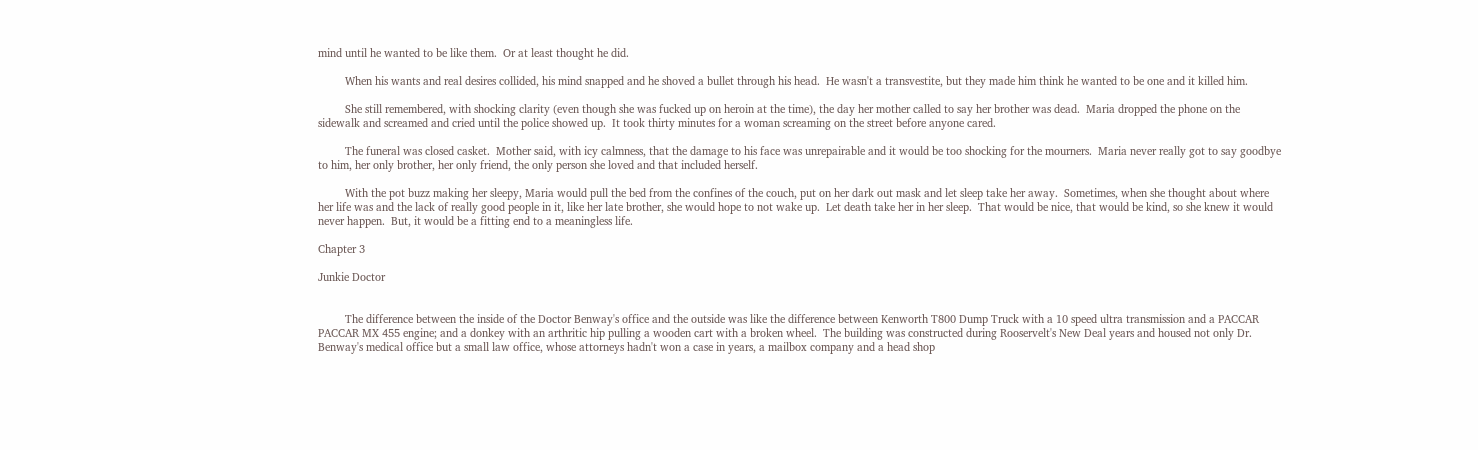mind until he wanted to be like them.  Or at least thought he did.

         When his wants and real desires collided, his mind snapped and he shoved a bullet through his head.  He wasn't a transvestite, but they made him think he wanted to be one and it killed him.

         She still remembered, with shocking clarity (even though she was fucked up on heroin at the time), the day her mother called to say her brother was dead.  Maria dropped the phone on the sidewalk and screamed and cried until the police showed up.  It took thirty minutes for a woman screaming on the street before anyone cared.

         The funeral was closed casket.  Mother said, with icy calmness, that the damage to his face was unrepairable and it would be too shocking for the mourners.  Maria never really got to say goodbye to him, her only brother, her only friend, the only person she loved and that included herself.

         With the pot buzz making her sleepy, Maria would pull the bed from the confines of the couch, put on her dark out mask and let sleep take her away.  Sometimes, when she thought about where her life was and the lack of really good people in it, like her late brother, she would hope to not wake up.  Let death take her in her sleep.  That would be nice, that would be kind, so she knew it would never happen.  But, it would be a fitting end to a meaningless life.

Chapter 3

Junkie Doctor


         The difference between the inside of the Doctor Benway's office and the outside was like the difference between Kenworth T800 Dump Truck with a 10 speed ultra transmission and a PACCAR PACCAR MX 455 engine; and a donkey with an arthritic hip pulling a wooden cart with a broken wheel.  The building was constructed during Rooservelt's New Deal years and housed not only Dr. Benway's medical office but a small law office, whose attorneys hadn't won a case in years, a mailbox company and a head shop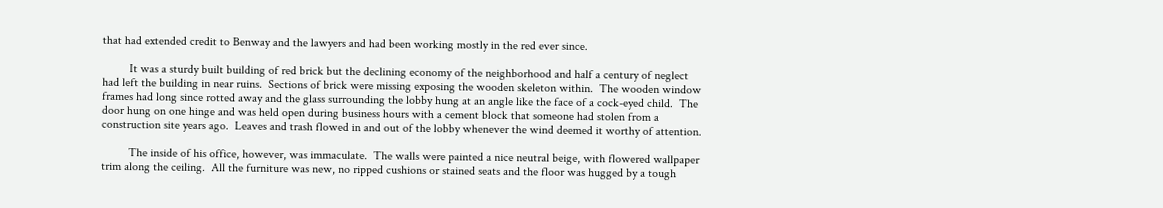that had extended credit to Benway and the lawyers and had been working mostly in the red ever since.

         It was a sturdy built building of red brick but the declining economy of the neighborhood and half a century of neglect had left the building in near ruins.  Sections of brick were missing exposing the wooden skeleton within.  The wooden window frames had long since rotted away and the glass surrounding the lobby hung at an angle like the face of a cock-eyed child.  The door hung on one hinge and was held open during business hours with a cement block that someone had stolen from a construction site years ago.  Leaves and trash flowed in and out of the lobby whenever the wind deemed it worthy of attention.

         The inside of his office, however, was immaculate.  The walls were painted a nice neutral beige, with flowered wallpaper trim along the ceiling.  All the furniture was new, no ripped cushions or stained seats and the floor was hugged by a tough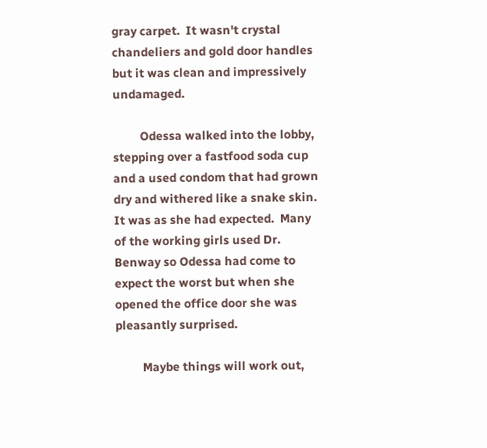gray carpet.  It wasn't crystal chandeliers and gold door handles but it was clean and impressively undamaged.

         Odessa walked into the lobby, stepping over a fastfood soda cup and a used condom that had grown dry and withered like a snake skin.  It was as she had expected.  Many of the working girls used Dr. Benway so Odessa had come to expect the worst but when she opened the office door she was pleasantly surprised.

         Maybe things will work out,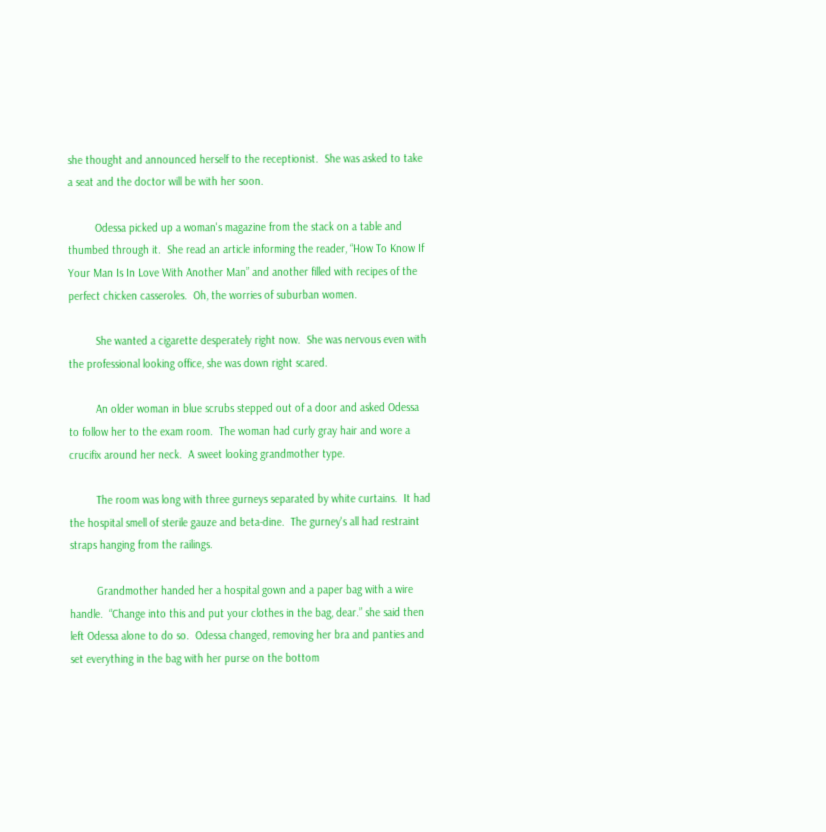she thought and announced herself to the receptionist.  She was asked to take a seat and the doctor will be with her soon.

         Odessa picked up a woman's magazine from the stack on a table and thumbed through it.  She read an article informing the reader, “How To Know If Your Man Is In Love With Another Man” and another filled with recipes of the perfect chicken casseroles.  Oh, the worries of suburban women.

         She wanted a cigarette desperately right now.  She was nervous even with the professional looking office, she was down right scared.

         An older woman in blue scrubs stepped out of a door and asked Odessa to follow her to the exam room.  The woman had curly gray hair and wore a crucifix around her neck.  A sweet looking grandmother type.

         The room was long with three gurneys separated by white curtains.  It had the hospital smell of sterile gauze and beta-dine.  The gurney's all had restraint straps hanging from the railings.

         Grandmother handed her a hospital gown and a paper bag with a wire handle.  “Change into this and put your clothes in the bag, dear.” she said then left Odessa alone to do so.  Odessa changed, removing her bra and panties and set everything in the bag with her purse on the bottom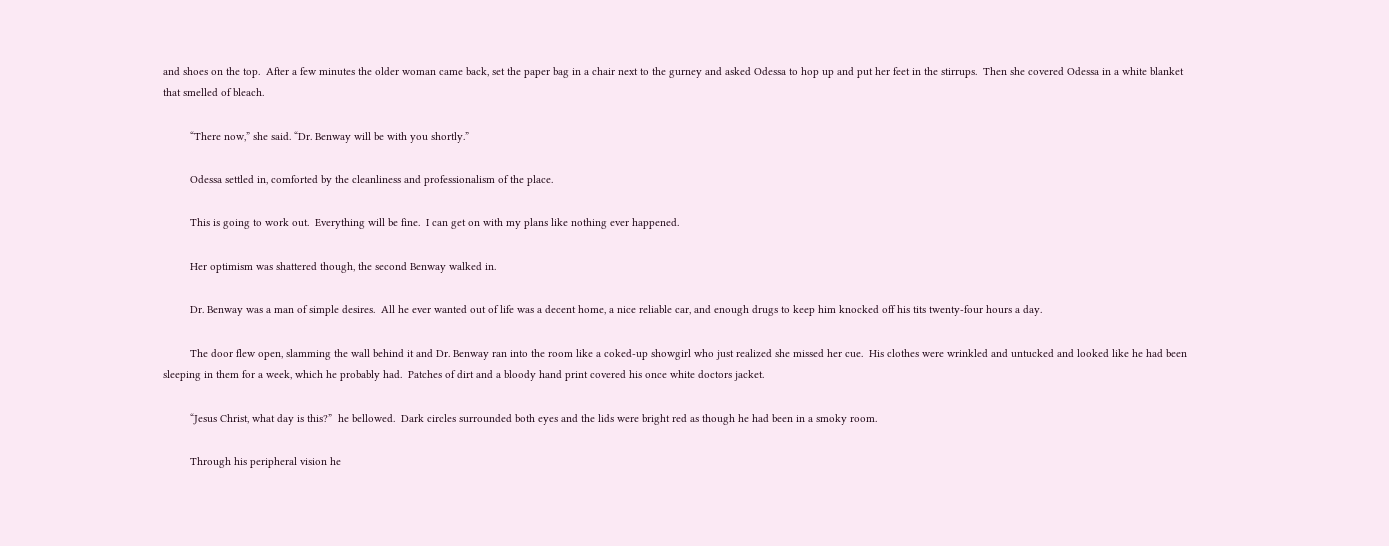and shoes on the top.  After a few minutes the older woman came back, set the paper bag in a chair next to the gurney and asked Odessa to hop up and put her feet in the stirrups.  Then she covered Odessa in a white blanket that smelled of bleach.

         “There now,” she said. “Dr. Benway will be with you shortly.”

         Odessa settled in, comforted by the cleanliness and professionalism of the place.

         This is going to work out.  Everything will be fine.  I can get on with my plans like nothing ever happened.

         Her optimism was shattered though, the second Benway walked in.

         Dr. Benway was a man of simple desires.  All he ever wanted out of life was a decent home, a nice reliable car, and enough drugs to keep him knocked off his tits twenty-four hours a day.

         The door flew open, slamming the wall behind it and Dr. Benway ran into the room like a coked-up showgirl who just realized she missed her cue.  His clothes were wrinkled and untucked and looked like he had been sleeping in them for a week, which he probably had.  Patches of dirt and a bloody hand print covered his once white doctors jacket.

         “Jesus Christ, what day is this?”  he bellowed.  Dark circles surrounded both eyes and the lids were bright red as though he had been in a smoky room.

         Through his peripheral vision he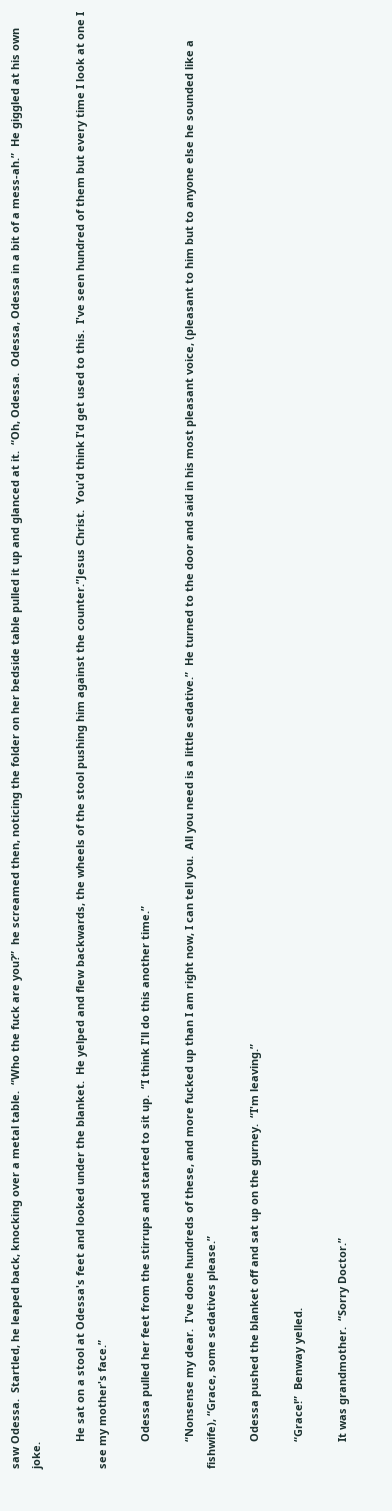saw Odessa.  Startled, he leaped back, knocking over a metal table.  “Who the fuck are you?”  he screamed then, noticing the folder on her bedside table pulled it up and glanced at it.  “Oh, Odessa.  Odessa, Odessa in a bit of a mess-ah.”  He giggled at his own joke.

         He sat on a stool at Odessa's feet and looked under the blanket.  He yelped and flew backwards, the wheels of the stool pushing him against the counter.”Jesus Christ.  You'd think I'd get used to this.  I've seen hundred of them but every time I look at one I see my mother's face.”

         Odessa pulled her feet from the stirrups and started to sit up.  “I think I'll do this another time.”

         “Nonsense my dear.  I've done hundreds of these, and more fucked up than I am right now, I can tell you.  All you need is a little sedative.”  He turned to the door and said in his most pleasant voice, (pleasant to him but to anyone else he sounded like a fishwife), “Grace, some sedatives please.”

         Odessa pushed the blanket off and sat up on the gurney.  “I'm leaving.”

         “Grace!”  Benway yelled.

         It was grandmother.  “Sorry Doctor.”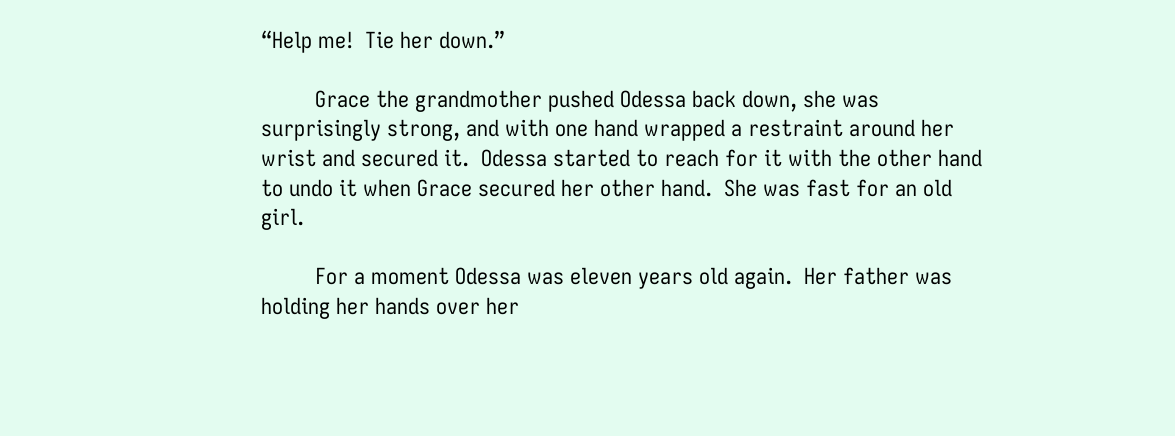“Help me!  Tie her down.”

         Grace the grandmother pushed Odessa back down, she was surprisingly strong, and with one hand wrapped a restraint around her wrist and secured it.  Odessa started to reach for it with the other hand to undo it when Grace secured her other hand.  She was fast for an old girl.

         For a moment Odessa was eleven years old again.  Her father was holding her hands over her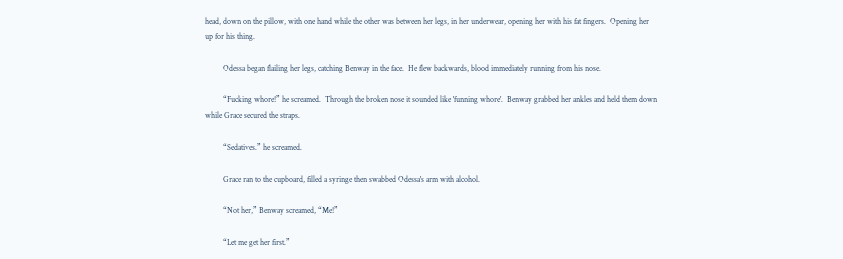head, down on the pillow, with one hand while the other was between her legs, in her underwear, opening her with his fat fingers.  Opening her up for his thing.

         Odessa began flailing her legs, catching Benway in the face.  He flew backwards, blood immediately running from his nose.

         “Fucking whore!” he screamed.  Through the broken nose it sounded like 'funning whore'.  Benway grabbed her ankles and held them down while Grace secured the straps.

         “Sedatives.” he screamed.

         Grace ran to the cupboard, filled a syringe then swabbed Odessa's arm with alcohol.

         “Not her,” Benway screamed, “Me!”

         “Let me get her first.”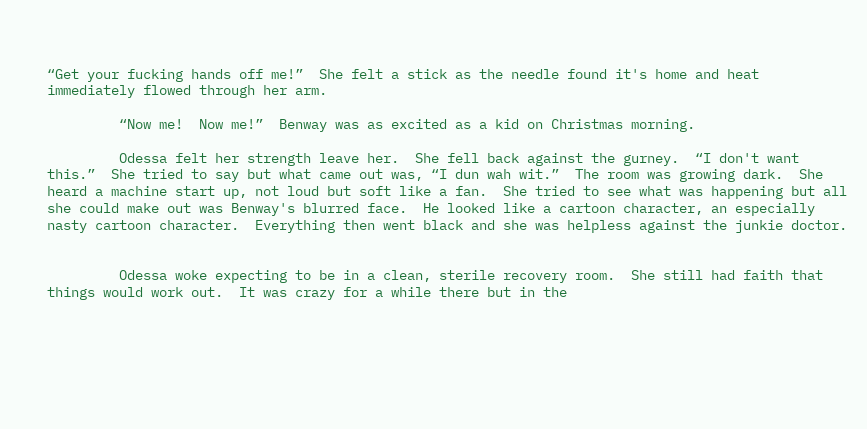“Get your fucking hands off me!”  She felt a stick as the needle found it's home and heat immediately flowed through her arm.

         “Now me!  Now me!”  Benway was as excited as a kid on Christmas morning.

         Odessa felt her strength leave her.  She fell back against the gurney.  “I don't want this.”  She tried to say but what came out was, “I dun wah wit.”  The room was growing dark.  She heard a machine start up, not loud but soft like a fan.  She tried to see what was happening but all she could make out was Benway's blurred face.  He looked like a cartoon character, an especially nasty cartoon character.  Everything then went black and she was helpless against the junkie doctor.


         Odessa woke expecting to be in a clean, sterile recovery room.  She still had faith that things would work out.  It was crazy for a while there but in the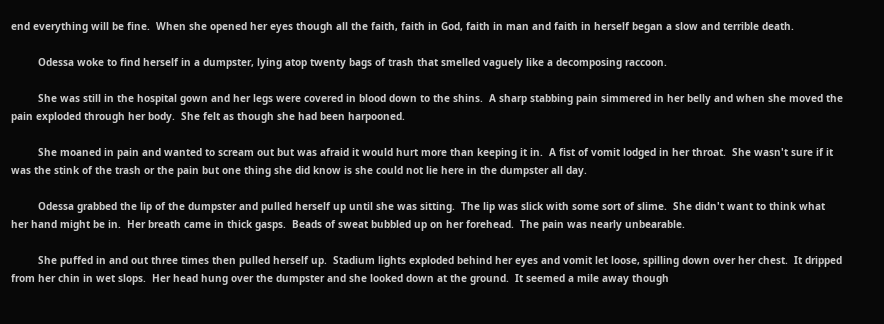end everything will be fine.  When she opened her eyes though all the faith, faith in God, faith in man and faith in herself began a slow and terrible death.

         Odessa woke to find herself in a dumpster, lying atop twenty bags of trash that smelled vaguely like a decomposing raccoon.

         She was still in the hospital gown and her legs were covered in blood down to the shins.  A sharp stabbing pain simmered in her belly and when she moved the pain exploded through her body.  She felt as though she had been harpooned.

         She moaned in pain and wanted to scream out but was afraid it would hurt more than keeping it in.  A fist of vomit lodged in her throat.  She wasn't sure if it was the stink of the trash or the pain but one thing she did know is she could not lie here in the dumpster all day.

         Odessa grabbed the lip of the dumpster and pulled herself up until she was sitting.  The lip was slick with some sort of slime.  She didn't want to think what her hand might be in.  Her breath came in thick gasps.  Beads of sweat bubbled up on her forehead.  The pain was nearly unbearable.

         She puffed in and out three times then pulled herself up.  Stadium lights exploded behind her eyes and vomit let loose, spilling down over her chest.  It dripped from her chin in wet slops.  Her head hung over the dumpster and she looked down at the ground.  It seemed a mile away though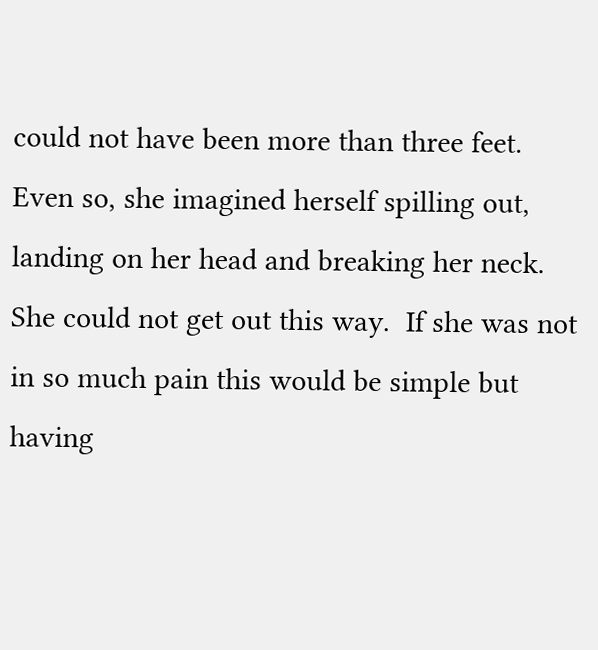could not have been more than three feet.  Even so, she imagined herself spilling out, landing on her head and breaking her neck.  She could not get out this way.  If she was not in so much pain this would be simple but having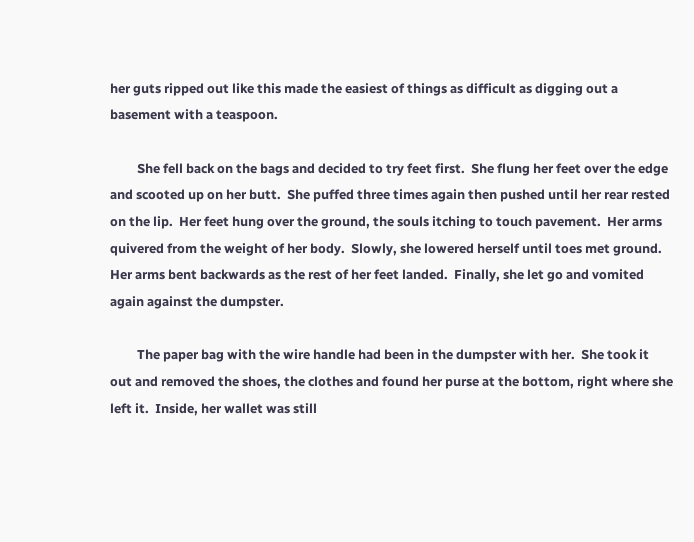her guts ripped out like this made the easiest of things as difficult as digging out a basement with a teaspoon.

         She fell back on the bags and decided to try feet first.  She flung her feet over the edge and scooted up on her butt.  She puffed three times again then pushed until her rear rested on the lip.  Her feet hung over the ground, the souls itching to touch pavement.  Her arms quivered from the weight of her body.  Slowly, she lowered herself until toes met ground.  Her arms bent backwards as the rest of her feet landed.  Finally, she let go and vomited again against the dumpster.

         The paper bag with the wire handle had been in the dumpster with her.  She took it out and removed the shoes, the clothes and found her purse at the bottom, right where she left it.  Inside, her wallet was still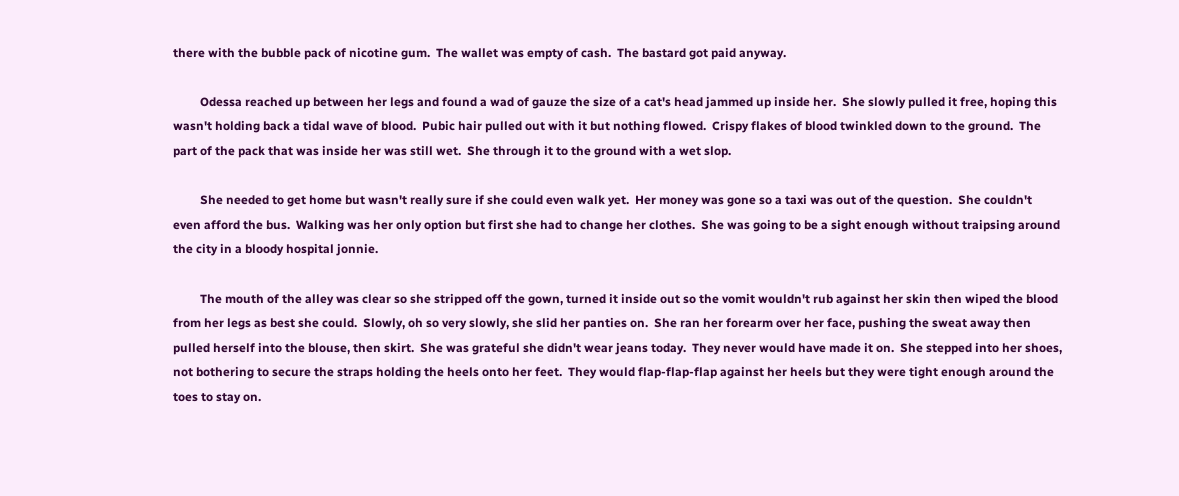there with the bubble pack of nicotine gum.  The wallet was empty of cash.  The bastard got paid anyway.

         Odessa reached up between her legs and found a wad of gauze the size of a cat's head jammed up inside her.  She slowly pulled it free, hoping this wasn't holding back a tidal wave of blood.  Pubic hair pulled out with it but nothing flowed.  Crispy flakes of blood twinkled down to the ground.  The part of the pack that was inside her was still wet.  She through it to the ground with a wet slop.

         She needed to get home but wasn't really sure if she could even walk yet.  Her money was gone so a taxi was out of the question.  She couldn't even afford the bus.  Walking was her only option but first she had to change her clothes.  She was going to be a sight enough without traipsing around the city in a bloody hospital jonnie.

         The mouth of the alley was clear so she stripped off the gown, turned it inside out so the vomit wouldn't rub against her skin then wiped the blood from her legs as best she could.  Slowly, oh so very slowly, she slid her panties on.  She ran her forearm over her face, pushing the sweat away then pulled herself into the blouse, then skirt.  She was grateful she didn't wear jeans today.  They never would have made it on.  She stepped into her shoes, not bothering to secure the straps holding the heels onto her feet.  They would flap-flap-flap against her heels but they were tight enough around the toes to stay on.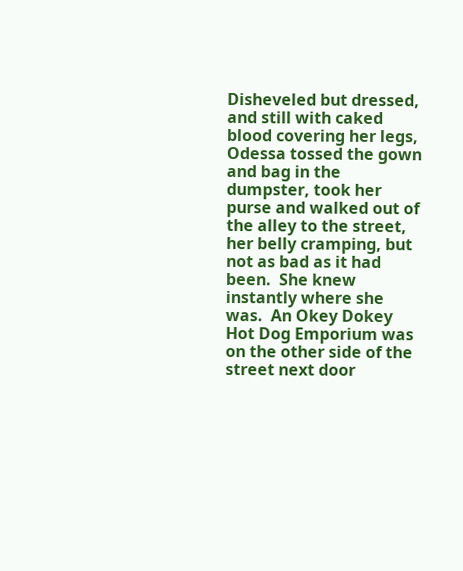Disheveled but dressed, and still with caked blood covering her legs, Odessa tossed the gown and bag in the dumpster, took her purse and walked out of the alley to the street, her belly cramping, but not as bad as it had been.  She knew instantly where she was.  An Okey Dokey Hot Dog Emporium was on the other side of the street next door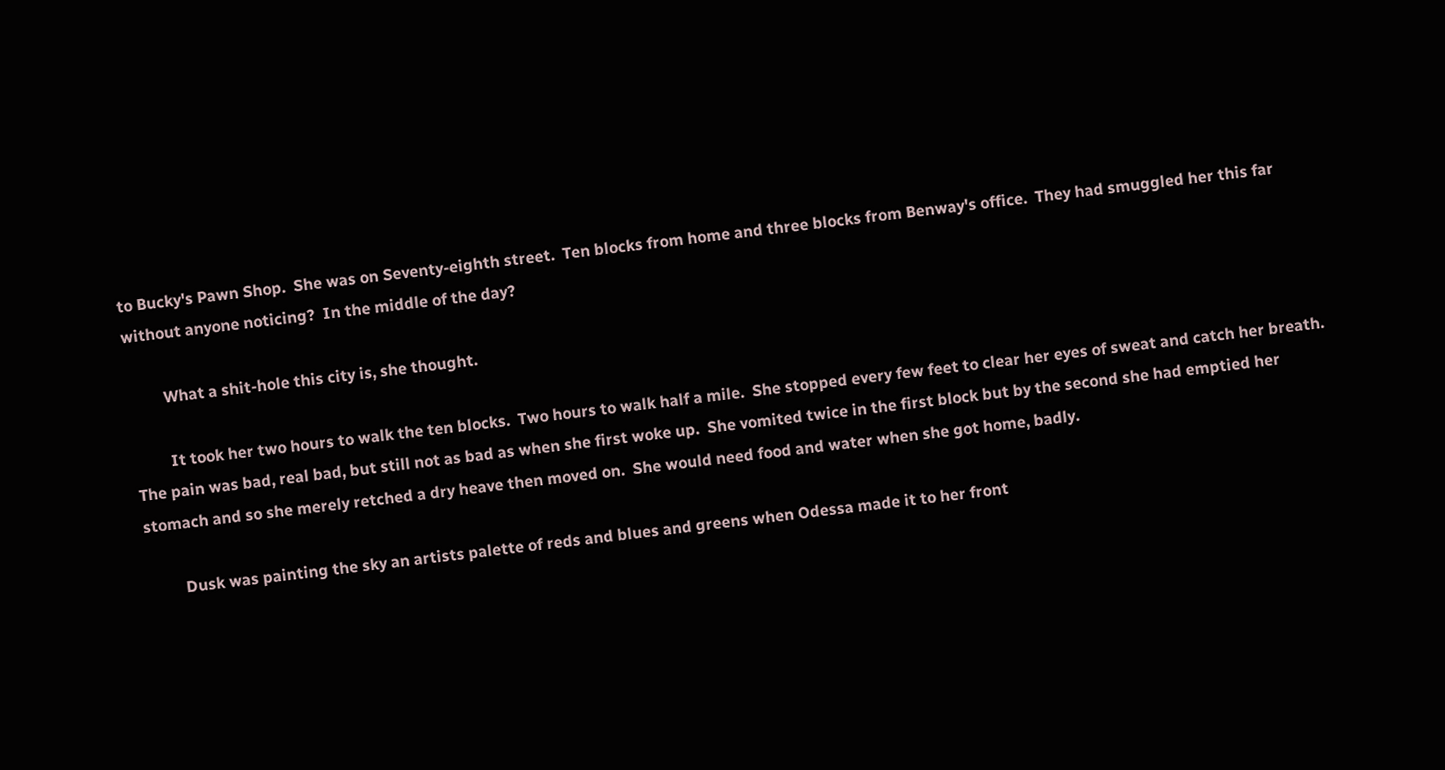to Bucky's Pawn Shop.  She was on Seventy-eighth street.  Ten blocks from home and three blocks from Benway's office.  They had smuggled her this far without anyone noticing?  In the middle of the day?

         What a shit-hole this city is, she thought.

         It took her two hours to walk the ten blocks.  Two hours to walk half a mile.  She stopped every few feet to clear her eyes of sweat and catch her breath.  The pain was bad, real bad, but still not as bad as when she first woke up.  She vomited twice in the first block but by the second she had emptied her stomach and so she merely retched a dry heave then moved on.  She would need food and water when she got home, badly.

         Dusk was painting the sky an artists palette of reds and blues and greens when Odessa made it to her front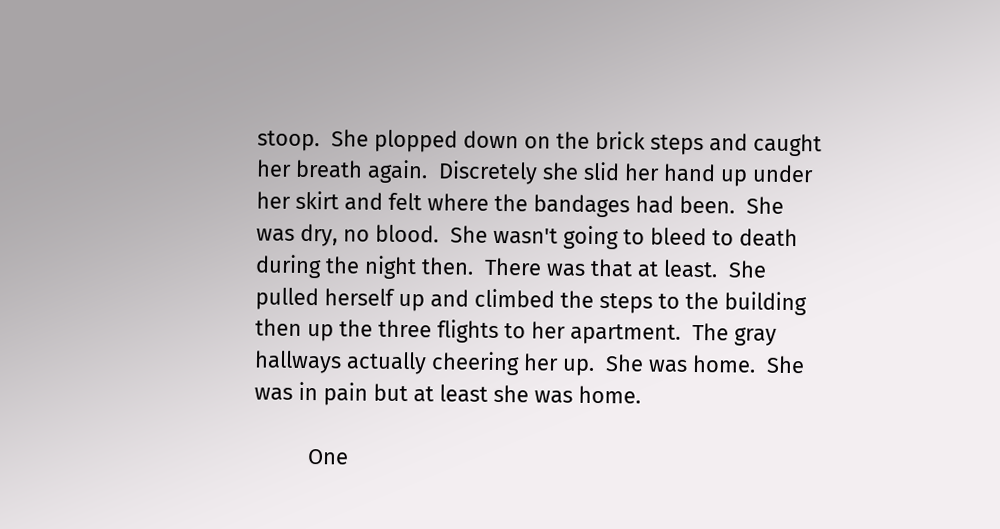stoop.  She plopped down on the brick steps and caught her breath again.  Discretely she slid her hand up under her skirt and felt where the bandages had been.  She was dry, no blood.  She wasn't going to bleed to death during the night then.  There was that at least.  She pulled herself up and climbed the steps to the building then up the three flights to her apartment.  The gray hallways actually cheering her up.  She was home.  She was in pain but at least she was home.

         One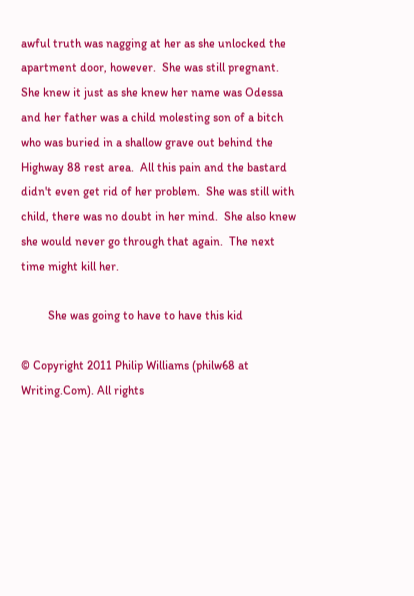awful truth was nagging at her as she unlocked the apartment door, however.  She was still pregnant.  She knew it just as she knew her name was Odessa and her father was a child molesting son of a bitch who was buried in a shallow grave out behind the Highway 88 rest area.  All this pain and the bastard didn't even get rid of her problem.  She was still with child, there was no doubt in her mind.  She also knew she would never go through that again.  The next time might kill her.

         She was going to have to have this kid

© Copyright 2011 Philip Williams (philw68 at Writing.Com). All rights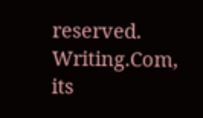reserved.
Writing.Com, its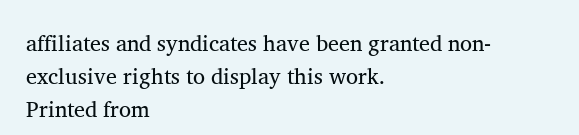affiliates and syndicates have been granted non-exclusive rights to display this work.
Printed from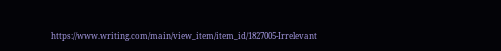https://www.writing.com/main/view_item/item_id/1827005-Irrelevant